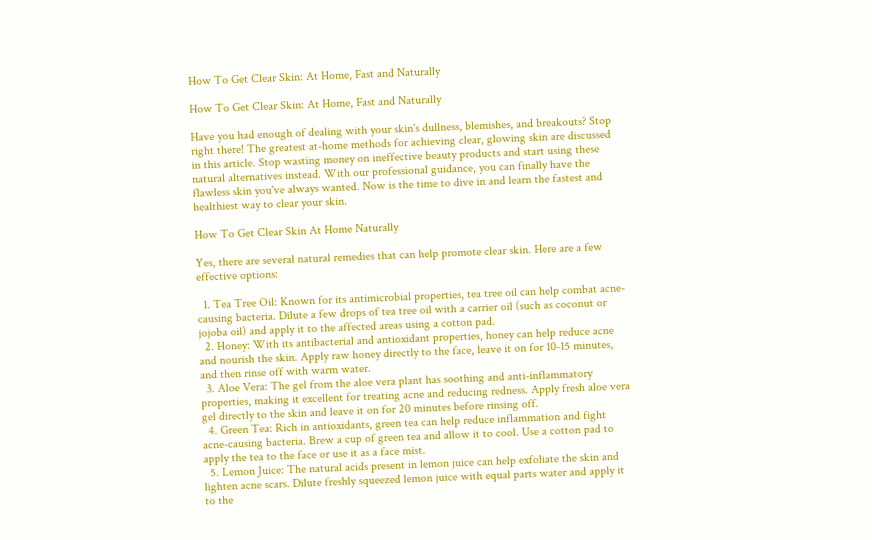How To Get Clear Skin: At Home, Fast and Naturally

How To Get Clear Skin: At Home, Fast and Naturally

Have you had enough of dealing with your skin's dullness, blemishes, and breakouts? Stop right there! The greatest at-home methods for achieving clear, glowing skin are discussed in this article. Stop wasting money on ineffective beauty products and start using these natural alternatives instead. With our professional guidance, you can finally have the flawless skin you've always wanted. Now is the time to dive in and learn the fastest and healthiest way to clear your skin.

How To Get Clear Skin At Home Naturally

Yes, there are several natural remedies that can help promote clear skin. Here are a few effective options:

  1. Tea Tree Oil: Known for its antimicrobial properties, tea tree oil can help combat acne-causing bacteria. Dilute a few drops of tea tree oil with a carrier oil (such as coconut or jojoba oil) and apply it to the affected areas using a cotton pad.
  2. Honey: With its antibacterial and antioxidant properties, honey can help reduce acne and nourish the skin. Apply raw honey directly to the face, leave it on for 10-15 minutes, and then rinse off with warm water.
  3. Aloe Vera: The gel from the aloe vera plant has soothing and anti-inflammatory properties, making it excellent for treating acne and reducing redness. Apply fresh aloe vera gel directly to the skin and leave it on for 20 minutes before rinsing off.
  4. Green Tea: Rich in antioxidants, green tea can help reduce inflammation and fight acne-causing bacteria. Brew a cup of green tea and allow it to cool. Use a cotton pad to apply the tea to the face or use it as a face mist.
  5. Lemon Juice: The natural acids present in lemon juice can help exfoliate the skin and lighten acne scars. Dilute freshly squeezed lemon juice with equal parts water and apply it to the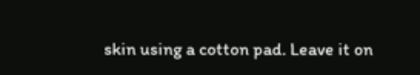skin using a cotton pad. Leave it on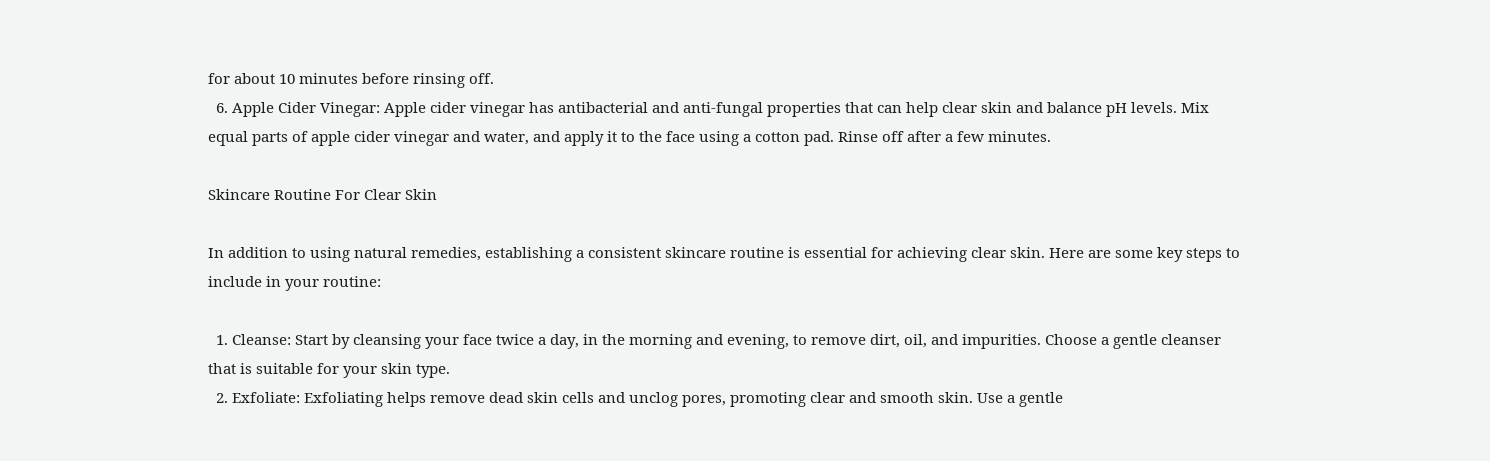for about 10 minutes before rinsing off.
  6. Apple Cider Vinegar: Apple cider vinegar has antibacterial and anti-fungal properties that can help clear skin and balance pH levels. Mix equal parts of apple cider vinegar and water, and apply it to the face using a cotton pad. Rinse off after a few minutes.

Skincare Routine For Clear Skin

In addition to using natural remedies, establishing a consistent skincare routine is essential for achieving clear skin. Here are some key steps to include in your routine:

  1. Cleanse: Start by cleansing your face twice a day, in the morning and evening, to remove dirt, oil, and impurities. Choose a gentle cleanser that is suitable for your skin type.
  2. Exfoliate: Exfoliating helps remove dead skin cells and unclog pores, promoting clear and smooth skin. Use a gentle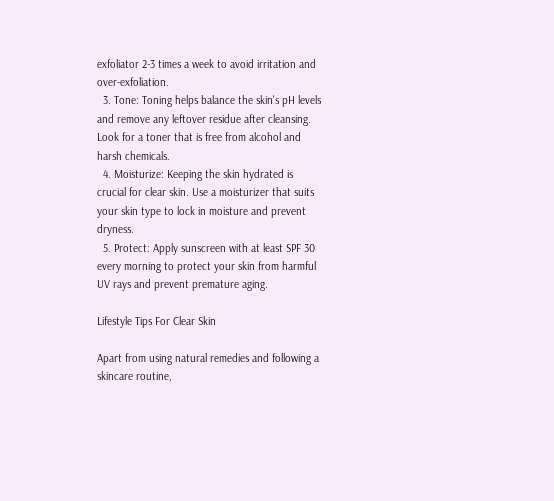exfoliator 2-3 times a week to avoid irritation and over-exfoliation.
  3. Tone: Toning helps balance the skin's pH levels and remove any leftover residue after cleansing. Look for a toner that is free from alcohol and harsh chemicals.
  4. Moisturize: Keeping the skin hydrated is crucial for clear skin. Use a moisturizer that suits your skin type to lock in moisture and prevent dryness.
  5. Protect: Apply sunscreen with at least SPF 30 every morning to protect your skin from harmful UV rays and prevent premature aging.

Lifestyle Tips For Clear Skin

Apart from using natural remedies and following a skincare routine,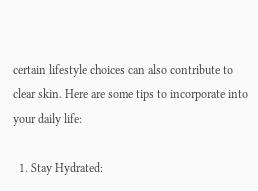certain lifestyle choices can also contribute to clear skin. Here are some tips to incorporate into your daily life:

  1. Stay Hydrated: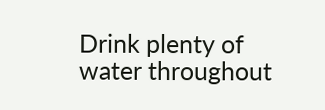Drink plenty of water throughout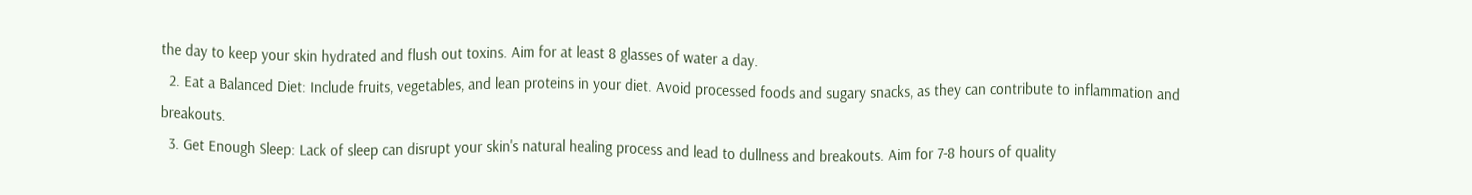the day to keep your skin hydrated and flush out toxins. Aim for at least 8 glasses of water a day.
  2. Eat a Balanced Diet: Include fruits, vegetables, and lean proteins in your diet. Avoid processed foods and sugary snacks, as they can contribute to inflammation and breakouts.
  3. Get Enough Sleep: Lack of sleep can disrupt your skin's natural healing process and lead to dullness and breakouts. Aim for 7-8 hours of quality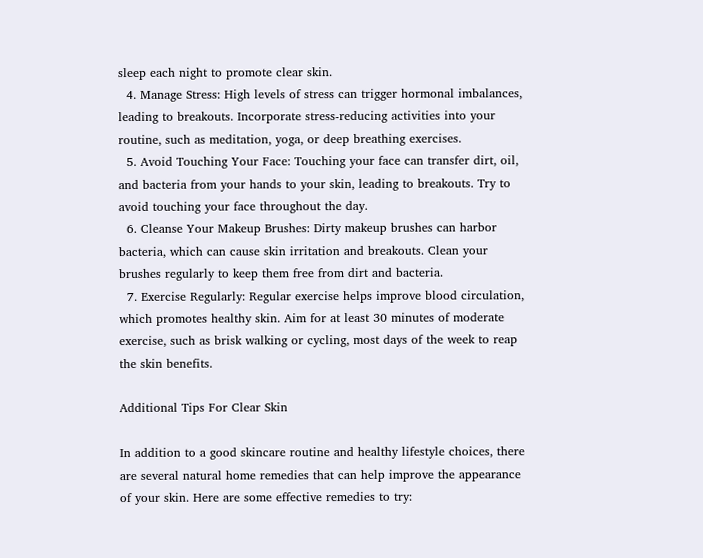sleep each night to promote clear skin.
  4. Manage Stress: High levels of stress can trigger hormonal imbalances, leading to breakouts. Incorporate stress-reducing activities into your routine, such as meditation, yoga, or deep breathing exercises.
  5. Avoid Touching Your Face: Touching your face can transfer dirt, oil, and bacteria from your hands to your skin, leading to breakouts. Try to avoid touching your face throughout the day.
  6. Cleanse Your Makeup Brushes: Dirty makeup brushes can harbor bacteria, which can cause skin irritation and breakouts. Clean your brushes regularly to keep them free from dirt and bacteria.
  7. Exercise Regularly: Regular exercise helps improve blood circulation, which promotes healthy skin. Aim for at least 30 minutes of moderate exercise, such as brisk walking or cycling, most days of the week to reap the skin benefits.

Additional Tips For Clear Skin

In addition to a good skincare routine and healthy lifestyle choices, there are several natural home remedies that can help improve the appearance of your skin. Here are some effective remedies to try: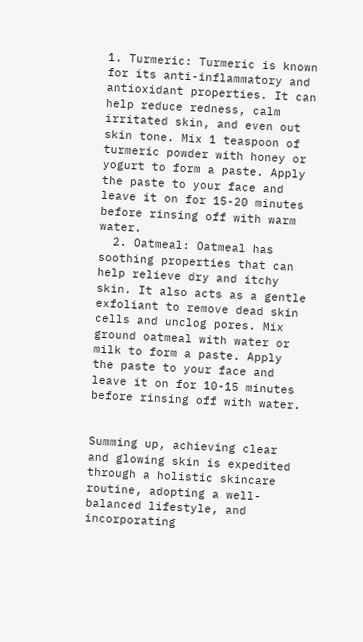1. Turmeric: Turmeric is known for its anti-inflammatory and antioxidant properties. It can help reduce redness, calm irritated skin, and even out skin tone. Mix 1 teaspoon of turmeric powder with honey or yogurt to form a paste. Apply the paste to your face and leave it on for 15-20 minutes before rinsing off with warm water.
  2. Oatmeal: Oatmeal has soothing properties that can help relieve dry and itchy skin. It also acts as a gentle exfoliant to remove dead skin cells and unclog pores. Mix ground oatmeal with water or milk to form a paste. Apply the paste to your face and leave it on for 10-15 minutes before rinsing off with water.


Summing up, achieving clear and glowing skin is expedited through a holistic skincare routine, adopting a well-balanced lifestyle, and incorporating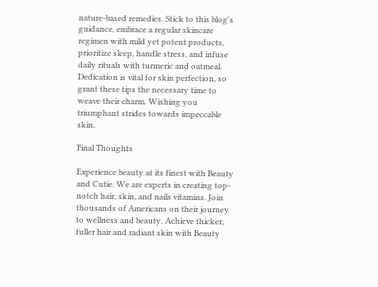nature-based remedies. Stick to this blog's guidance, embrace a regular skincare regimen with mild yet potent products, prioritize sleep, handle stress, and infuse daily rituals with turmeric and oatmeal. Dedication is vital for skin perfection, so grant these tips the necessary time to weave their charm. Wishing you triumphant strides towards impeccable skin.

Final Thoughts

Experience beauty at its finest with Beauty and Cutie. We are experts in creating top-notch hair, skin, and nails vitamins. Join thousands of Americans on their journey to wellness and beauty. Achieve thicker, fuller hair and radiant skin with Beauty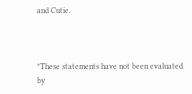and Cutie.



*These statements have not been evaluated by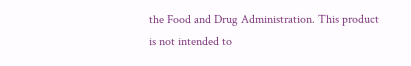the Food and Drug Administration. This product is not intended to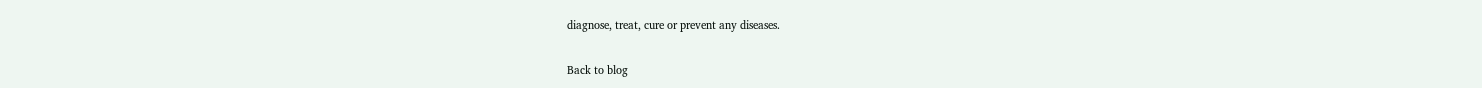diagnose, treat, cure or prevent any diseases.

Back to blog